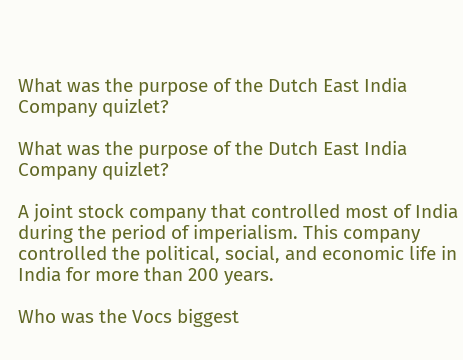What was the purpose of the Dutch East India Company quizlet?

What was the purpose of the Dutch East India Company quizlet?

A joint stock company that controlled most of India during the period of imperialism. This company controlled the political, social, and economic life in India for more than 200 years.

Who was the Vocs biggest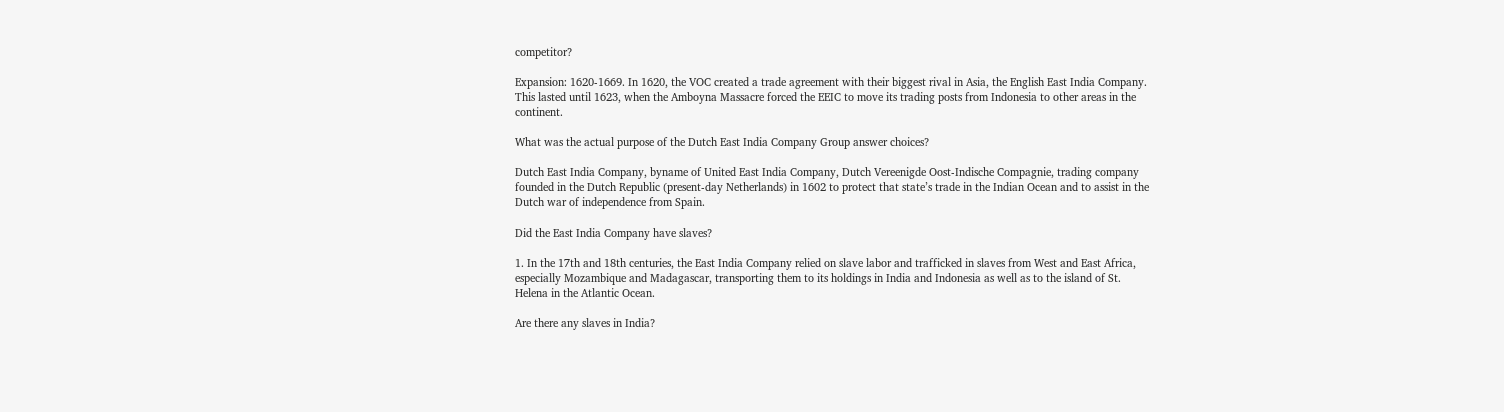competitor?

Expansion: 1620-1669. In 1620, the VOC created a trade agreement with their biggest rival in Asia, the English East India Company. This lasted until 1623, when the Amboyna Massacre forced the EEIC to move its trading posts from Indonesia to other areas in the continent.

What was the actual purpose of the Dutch East India Company Group answer choices?

Dutch East India Company, byname of United East India Company, Dutch Vereenigde Oost-Indische Compagnie, trading company founded in the Dutch Republic (present-day Netherlands) in 1602 to protect that state’s trade in the Indian Ocean and to assist in the Dutch war of independence from Spain.

Did the East India Company have slaves?

1. In the 17th and 18th centuries, the East India Company relied on slave labor and trafficked in slaves from West and East Africa, especially Mozambique and Madagascar, transporting them to its holdings in India and Indonesia as well as to the island of St. Helena in the Atlantic Ocean.

Are there any slaves in India?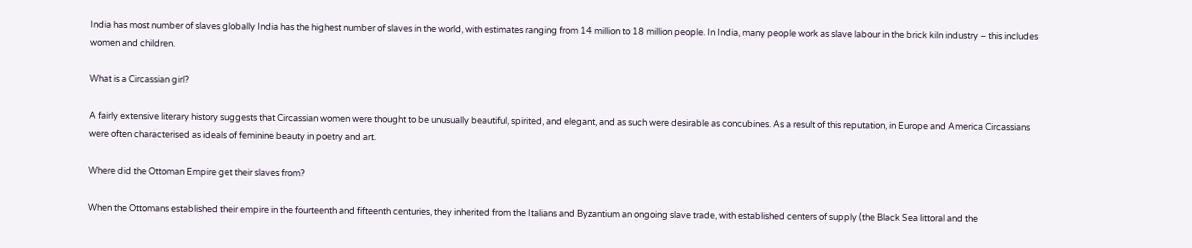India has most number of slaves globally India has the highest number of slaves in the world, with estimates ranging from 14 million to 18 million people. In India, many people work as slave labour in the brick kiln industry – this includes women and children.

What is a Circassian girl?

A fairly extensive literary history suggests that Circassian women were thought to be unusually beautiful, spirited, and elegant, and as such were desirable as concubines. As a result of this reputation, in Europe and America Circassians were often characterised as ideals of feminine beauty in poetry and art.

Where did the Ottoman Empire get their slaves from?

When the Ottomans established their empire in the fourteenth and fifteenth centuries, they inherited from the Italians and Byzantium an ongoing slave trade, with established centers of supply (the Black Sea littoral and the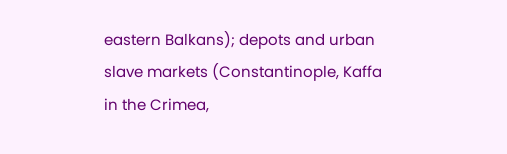eastern Balkans); depots and urban slave markets (Constantinople, Kaffa in the Crimea,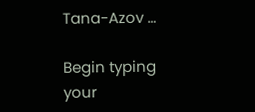Tana-Azov …

Begin typing your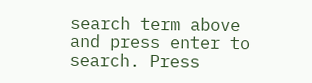search term above and press enter to search. Press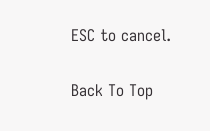ESC to cancel.

Back To Top